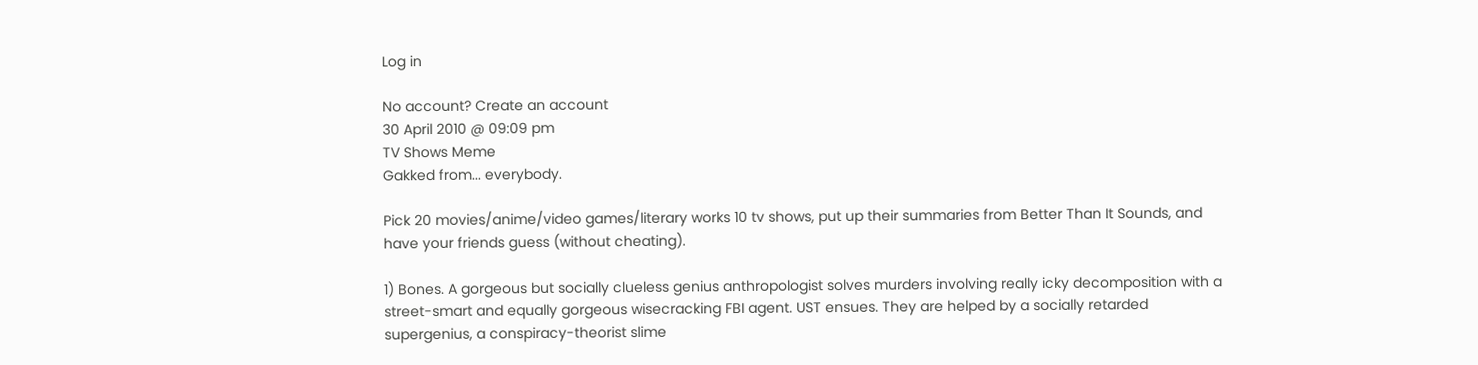Log in

No account? Create an account
30 April 2010 @ 09:09 pm
TV Shows Meme
Gakked from... everybody.

Pick 20 movies/anime/video games/literary works 10 tv shows, put up their summaries from Better Than It Sounds, and have your friends guess (without cheating).

1) Bones. A gorgeous but socially clueless genius anthropologist solves murders involving really icky decomposition with a street-smart and equally gorgeous wisecracking FBI agent. UST ensues. They are helped by a socially retarded supergenius, a conspiracy-theorist slime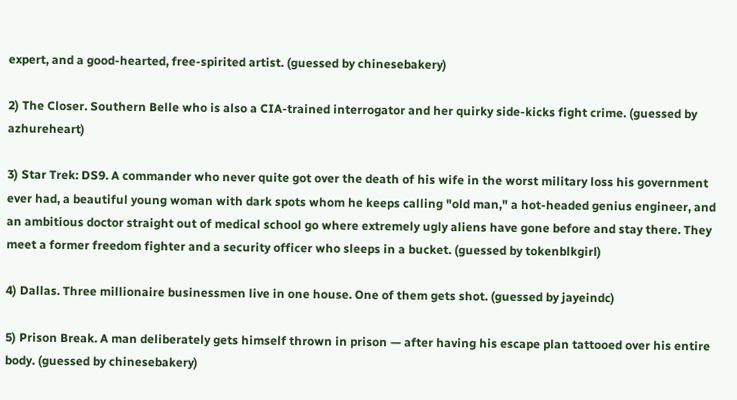expert, and a good-hearted, free-spirited artist. (guessed by chinesebakery)

2) The Closer. Southern Belle who is also a CIA-trained interrogator and her quirky side-kicks fight crime. (guessed by azhureheart)

3) Star Trek: DS9. A commander who never quite got over the death of his wife in the worst military loss his government ever had, a beautiful young woman with dark spots whom he keeps calling "old man," a hot-headed genius engineer, and an ambitious doctor straight out of medical school go where extremely ugly aliens have gone before and stay there. They meet a former freedom fighter and a security officer who sleeps in a bucket. (guessed by tokenblkgirl)

4) Dallas. Three millionaire businessmen live in one house. One of them gets shot. (guessed by jayeindc)

5) Prison Break. A man deliberately gets himself thrown in prison — after having his escape plan tattooed over his entire body. (guessed by chinesebakery)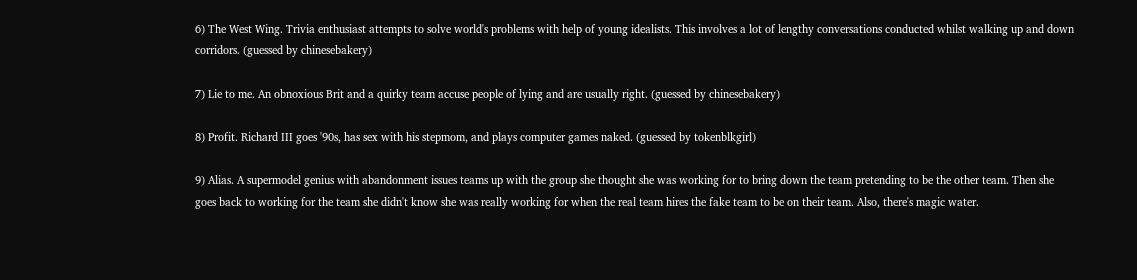6) The West Wing. Trivia enthusiast attempts to solve world's problems with help of young idealists. This involves a lot of lengthy conversations conducted whilst walking up and down corridors. (guessed by chinesebakery)

7) Lie to me. An obnoxious Brit and a quirky team accuse people of lying and are usually right. (guessed by chinesebakery)

8) Profit. Richard III goes '90s, has sex with his stepmom, and plays computer games naked. (guessed by tokenblkgirl)

9) Alias. A supermodel genius with abandonment issues teams up with the group she thought she was working for to bring down the team pretending to be the other team. Then she goes back to working for the team she didn't know she was really working for when the real team hires the fake team to be on their team. Also, there's magic water.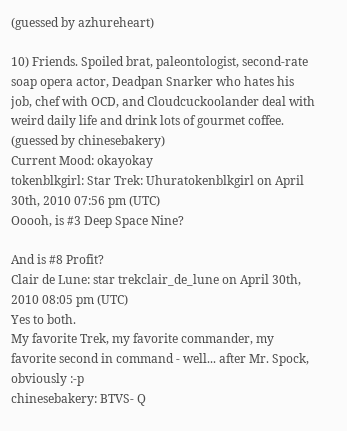(guessed by azhureheart)

10) Friends. Spoiled brat, paleontologist, second-rate soap opera actor, Deadpan Snarker who hates his job, chef with OCD, and Cloudcuckoolander deal with weird daily life and drink lots of gourmet coffee. (guessed by chinesebakery)
Current Mood: okayokay
tokenblkgirl: Star Trek: Uhuratokenblkgirl on April 30th, 2010 07:56 pm (UTC)
Ooooh, is #3 Deep Space Nine?

And is #8 Profit?
Clair de Lune: star trekclair_de_lune on April 30th, 2010 08:05 pm (UTC)
Yes to both.
My favorite Trek, my favorite commander, my favorite second in command - well... after Mr. Spock, obviously :-p
chinesebakery: BTVS- Q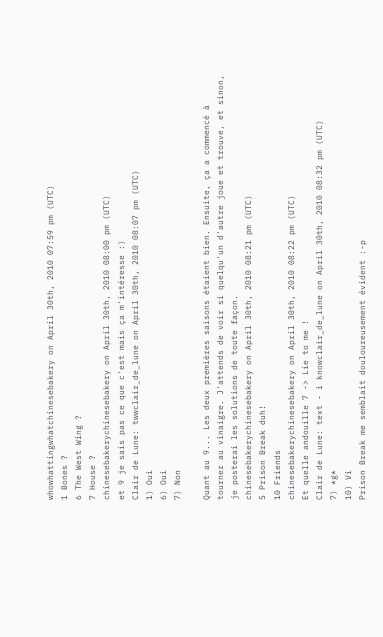whowhattingwhatchinesebakery on April 30th, 2010 07:59 pm (UTC)
1 Bones ?
6 The West Wing ?
7 House ?
chinesebakerychinesebakery on April 30th, 2010 08:00 pm (UTC)
et 9 je sais pas ce que c'est mais ça m'intéresse :)
Clair de Lune: twwclair_de_lune on April 30th, 2010 08:07 pm (UTC)
1) Oui
6) Oui
7) Non

Quant au 9... Les deux premières saisons étaient bien. Ensuite, ça a commencé à tourner au vinaigre. J'attends de voir si quelqu'un d'autre joue et trouve, et sinon, je posterai les solutions de toute façon.
chinesebakerychinesebakery on April 30th, 2010 08:21 pm (UTC)
5 Prison Break duh!
10 Friends
chinesebakerychinesebakery on April 30th, 2010 08:22 pm (UTC)
Et quelle andouille 7 -> Lie to me !
Clair de Lune: text - i knowclair_de_lune on April 30th, 2010 08:32 pm (UTC)
7) *g*
10) Vi
Prison Break me semblait douloureusement évident :-p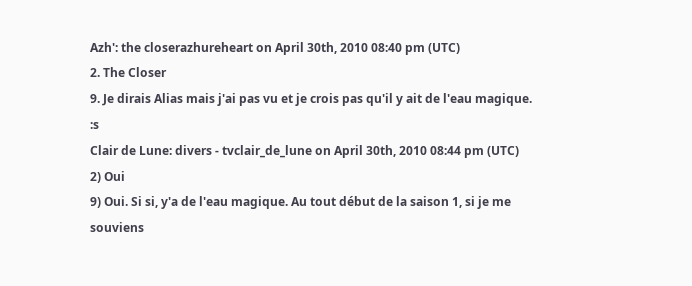Azh': the closerazhureheart on April 30th, 2010 08:40 pm (UTC)
2. The Closer
9. Je dirais Alias mais j'ai pas vu et je crois pas qu'il y ait de l'eau magique. :s
Clair de Lune: divers - tvclair_de_lune on April 30th, 2010 08:44 pm (UTC)
2) Oui
9) Oui. Si si, y'a de l'eau magique. Au tout début de la saison 1, si je me souviens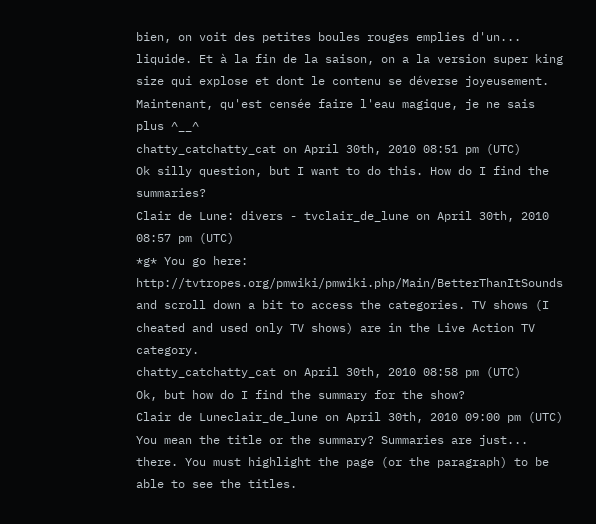bien, on voit des petites boules rouges emplies d'un... liquide. Et à la fin de la saison, on a la version super king size qui explose et dont le contenu se déverse joyeusement. Maintenant, qu'est censée faire l'eau magique, je ne sais plus ^__^
chatty_catchatty_cat on April 30th, 2010 08:51 pm (UTC)
Ok silly question, but I want to do this. How do I find the summaries?
Clair de Lune: divers - tvclair_de_lune on April 30th, 2010 08:57 pm (UTC)
*g* You go here: http://tvtropes.org/pmwiki/pmwiki.php/Main/BetterThanItSounds and scroll down a bit to access the categories. TV shows (I cheated and used only TV shows) are in the Live Action TV category.
chatty_catchatty_cat on April 30th, 2010 08:58 pm (UTC)
Ok, but how do I find the summary for the show?
Clair de Luneclair_de_lune on April 30th, 2010 09:00 pm (UTC)
You mean the title or the summary? Summaries are just... there. You must highlight the page (or the paragraph) to be able to see the titles.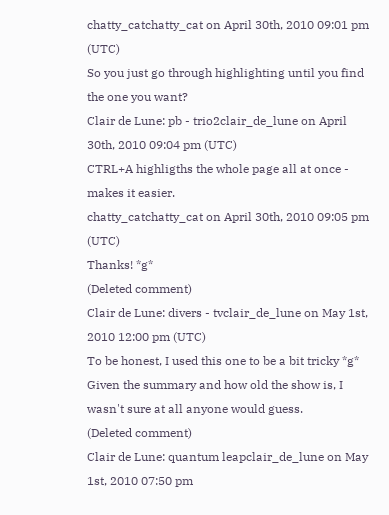chatty_catchatty_cat on April 30th, 2010 09:01 pm (UTC)
So you just go through highlighting until you find the one you want?
Clair de Lune: pb - trio2clair_de_lune on April 30th, 2010 09:04 pm (UTC)
CTRL+A highligths the whole page all at once - makes it easier.
chatty_catchatty_cat on April 30th, 2010 09:05 pm (UTC)
Thanks! *g*
(Deleted comment)
Clair de Lune: divers - tvclair_de_lune on May 1st, 2010 12:00 pm (UTC)
To be honest, I used this one to be a bit tricky *g* Given the summary and how old the show is, I wasn't sure at all anyone would guess.
(Deleted comment)
Clair de Lune: quantum leapclair_de_lune on May 1st, 2010 07:50 pm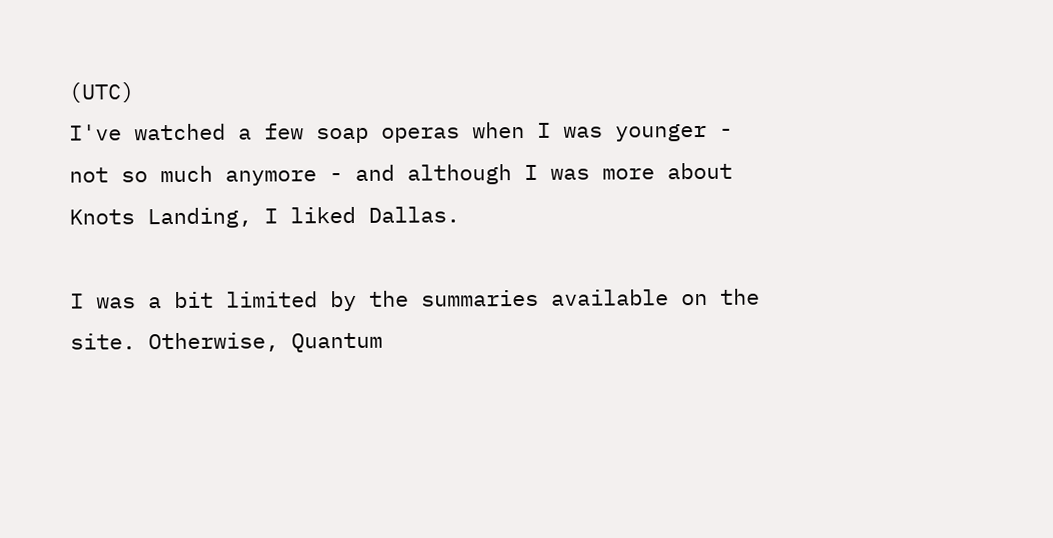(UTC)
I've watched a few soap operas when I was younger - not so much anymore - and although I was more about Knots Landing, I liked Dallas.

I was a bit limited by the summaries available on the site. Otherwise, Quantum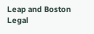Leap and Boston Legal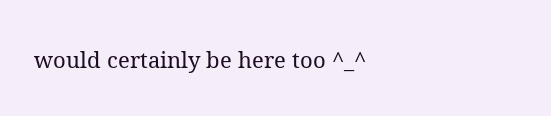would certainly be here too ^_^